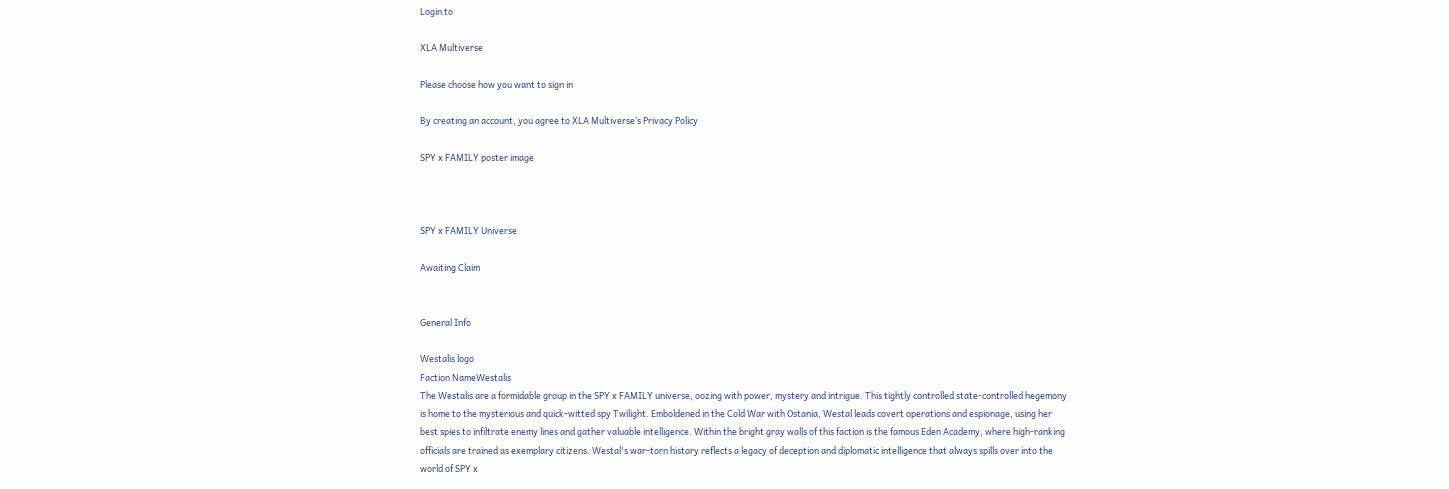Login to

XLA Multiverse

Please choose how you want to sign in

By creating an account, you agree to XLA Multiverse’s Privacy Policy

SPY x FAMILY poster image



SPY x FAMILY Universe

Awaiting Claim


General Info

Westalis logo
Faction NameWestalis
The Westalis are a formidable group in the SPY x FAMILY universe, oozing with power, mystery and intrigue. This tightly controlled state-controlled hegemony is home to the mysterious and quick-witted spy Twilight. Emboldened in the Cold War with Ostania, Westal leads covert operations and espionage, using her best spies to infiltrate enemy lines and gather valuable intelligence. Within the bright gray walls of this faction is the famous Eden Academy, where high-ranking officials are trained as exemplary citizens. Westal's war-torn history reflects a legacy of deception and diplomatic intelligence that always spills over into the world of SPY x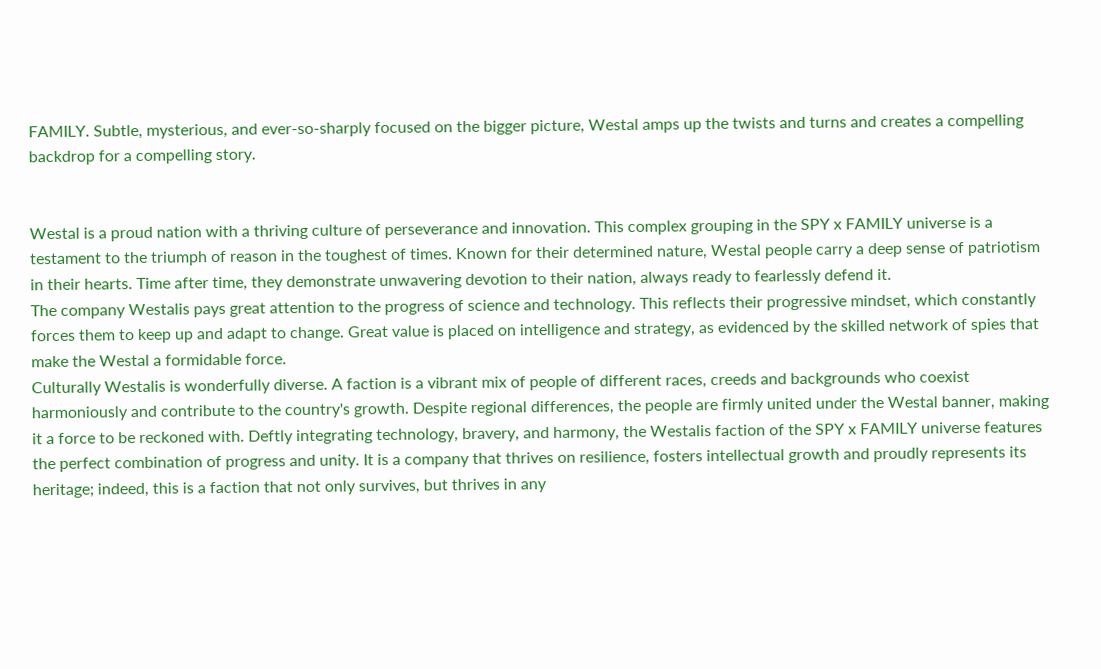FAMILY. Subtle, mysterious, and ever-so-sharply focused on the bigger picture, Westal amps up the twists and turns and creates a compelling backdrop for a compelling story.


Westal is a proud nation with a thriving culture of perseverance and innovation. This complex grouping in the SPY x FAMILY universe is a testament to the triumph of reason in the toughest of times. Known for their determined nature, Westal people carry a deep sense of patriotism in their hearts. Time after time, they demonstrate unwavering devotion to their nation, always ready to fearlessly defend it.
The company Westalis pays great attention to the progress of science and technology. This reflects their progressive mindset, which constantly forces them to keep up and adapt to change. Great value is placed on intelligence and strategy, as evidenced by the skilled network of spies that make the Westal a formidable force.
Culturally Westalis is wonderfully diverse. A faction is a vibrant mix of people of different races, creeds and backgrounds who coexist harmoniously and contribute to the country's growth. Despite regional differences, the people are firmly united under the Westal banner, making it a force to be reckoned with. Deftly integrating technology, bravery, and harmony, the Westalis faction of the SPY x FAMILY universe features the perfect combination of progress and unity. It is a company that thrives on resilience, fosters intellectual growth and proudly represents its heritage; indeed, this is a faction that not only survives, but thrives in any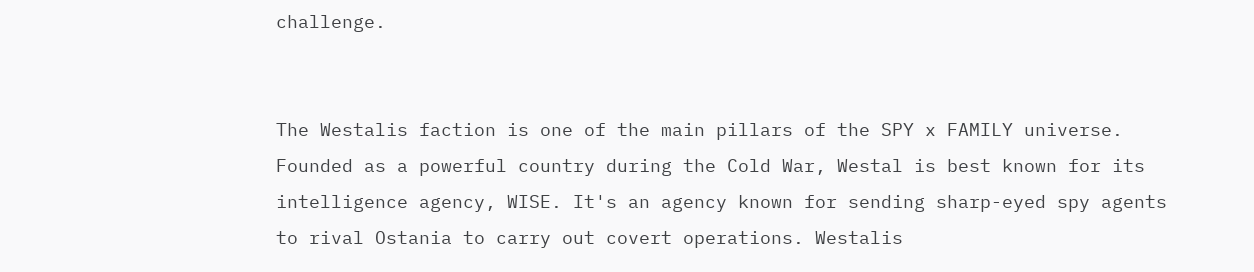challenge.


The Westalis faction is one of the main pillars of the SPY x FAMILY universe. Founded as a powerful country during the Cold War, Westal is best known for its intelligence agency, WISE. It's an agency known for sending sharp-eyed spy agents to rival Ostania to carry out covert operations. Westalis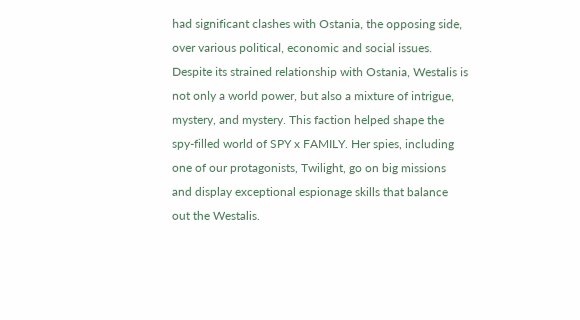had significant clashes with Ostania, the opposing side, over various political, economic and social issues.
Despite its strained relationship with Ostania, Westalis is not only a world power, but also a mixture of intrigue, mystery, and mystery. This faction helped shape the spy-filled world of SPY x FAMILY. Her spies, including one of our protagonists, Twilight, go on big missions and display exceptional espionage skills that balance out the Westalis.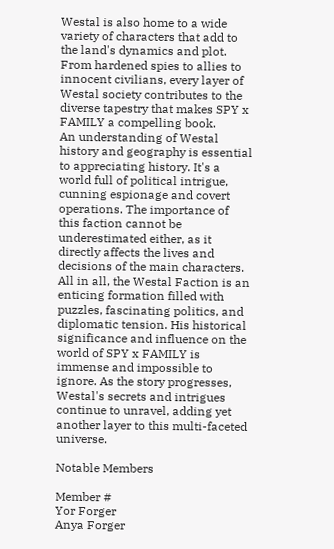Westal is also home to a wide variety of characters that add to the land's dynamics and plot. From hardened spies to allies to innocent civilians, every layer of Westal society contributes to the diverse tapestry that makes SPY x FAMILY a compelling book.
An understanding of Westal history and geography is essential to appreciating history. It's a world full of political intrigue, cunning espionage and covert operations. The importance of this faction cannot be underestimated either, as it directly affects the lives and decisions of the main characters.
All in all, the Westal Faction is an enticing formation filled with puzzles, fascinating politics, and diplomatic tension. His historical significance and influence on the world of SPY x FAMILY is immense and impossible to ignore. As the story progresses, Westal's secrets and intrigues continue to unravel, adding yet another layer to this multi-faceted universe.

Notable Members

Member #
Yor Forger
Anya Forger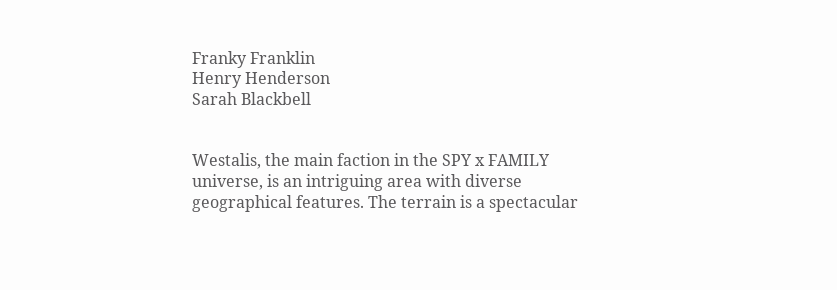Franky Franklin
Henry Henderson
Sarah Blackbell


Westalis, the main faction in the SPY x FAMILY universe, is an intriguing area with diverse geographical features. The terrain is a spectacular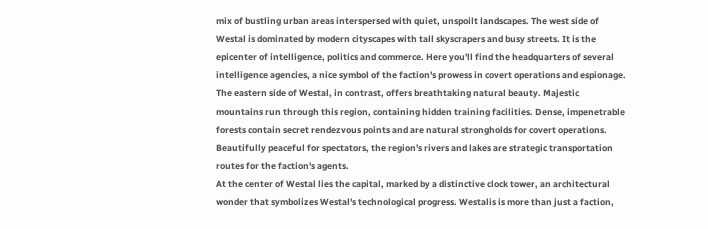mix of bustling urban areas interspersed with quiet, unspoilt landscapes. The west side of Westal is dominated by modern cityscapes with tall skyscrapers and busy streets. It is the epicenter of intelligence, politics and commerce. Here you'll find the headquarters of several intelligence agencies, a nice symbol of the faction's prowess in covert operations and espionage. The eastern side of Westal, in contrast, offers breathtaking natural beauty. Majestic mountains run through this region, containing hidden training facilities. Dense, impenetrable forests contain secret rendezvous points and are natural strongholds for covert operations. Beautifully peaceful for spectators, the region's rivers and lakes are strategic transportation routes for the faction's agents.
At the center of Westal lies the capital, marked by a distinctive clock tower, an architectural wonder that symbolizes Westal's technological progress. Westalis is more than just a faction,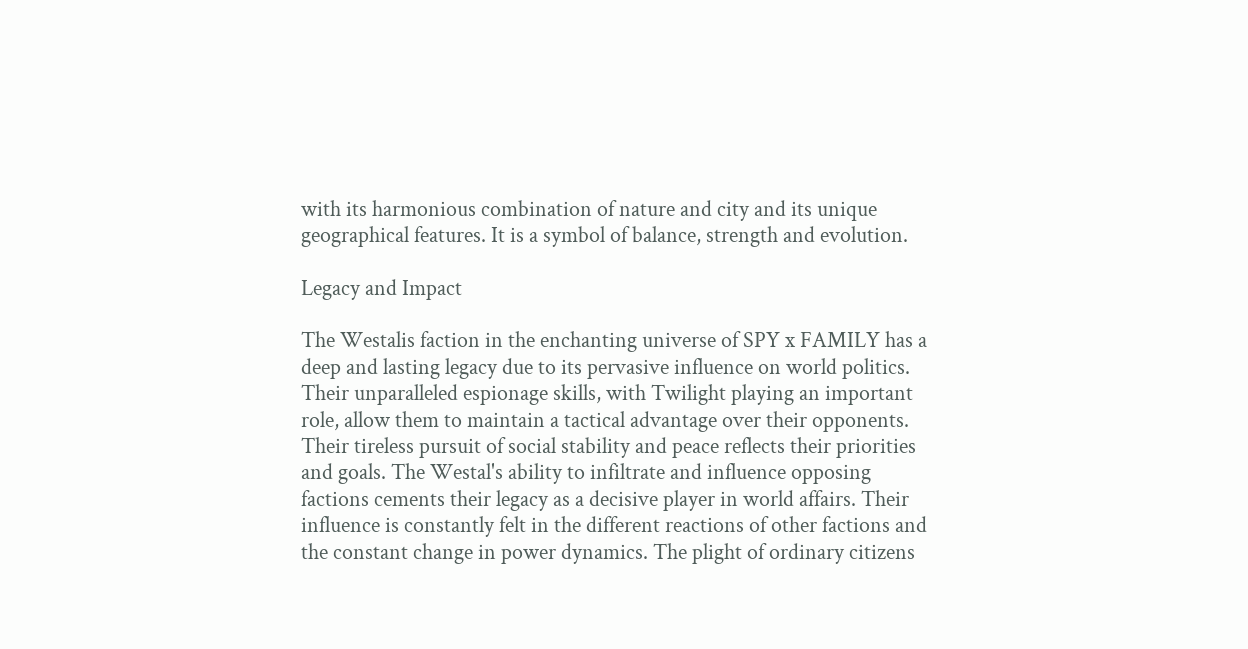with its harmonious combination of nature and city and its unique geographical features. It is a symbol of balance, strength and evolution.

Legacy and Impact

The Westalis faction in the enchanting universe of SPY x FAMILY has a deep and lasting legacy due to its pervasive influence on world politics. Their unparalleled espionage skills, with Twilight playing an important role, allow them to maintain a tactical advantage over their opponents. Their tireless pursuit of social stability and peace reflects their priorities and goals. The Westal's ability to infiltrate and influence opposing factions cements their legacy as a decisive player in world affairs. Their influence is constantly felt in the different reactions of other factions and the constant change in power dynamics. The plight of ordinary citizens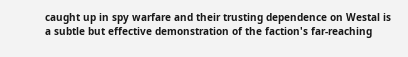caught up in spy warfare and their trusting dependence on Westal is a subtle but effective demonstration of the faction's far-reaching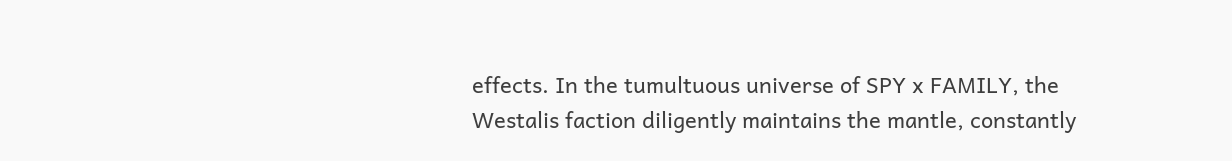effects. In the tumultuous universe of SPY x FAMILY, the Westalis faction diligently maintains the mantle, constantly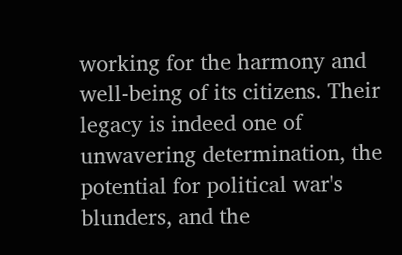working for the harmony and well-being of its citizens. Their legacy is indeed one of unwavering determination, the potential for political war's blunders, and the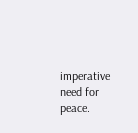imperative need for peace.